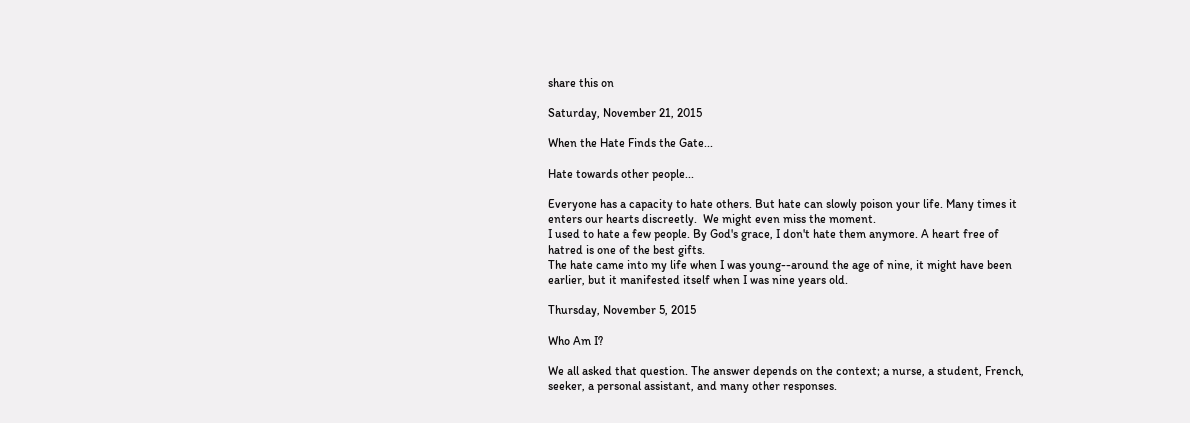share this on

Saturday, November 21, 2015

When the Hate Finds the Gate...

Hate towards other people...

Everyone has a capacity to hate others. But hate can slowly poison your life. Many times it enters our hearts discreetly.  We might even miss the moment.
I used to hate a few people. By God's grace, I don't hate them anymore. A heart free of hatred is one of the best gifts.
The hate came into my life when I was young--around the age of nine, it might have been earlier, but it manifested itself when I was nine years old.

Thursday, November 5, 2015

Who Am I?

We all asked that question. The answer depends on the context; a nurse, a student, French, seeker, a personal assistant, and many other responses.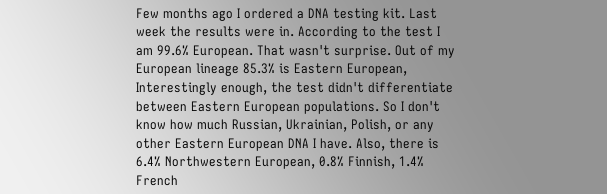Few months ago I ordered a DNA testing kit. Last week the results were in. According to the test I am 99.6% European. That wasn't surprise. Out of my European lineage 85.3% is Eastern European, Interestingly enough, the test didn't differentiate between Eastern European populations. So I don't know how much Russian, Ukrainian, Polish, or any other Eastern European DNA I have. Also, there is 6.4% Northwestern European, 0.8% Finnish, 1.4% French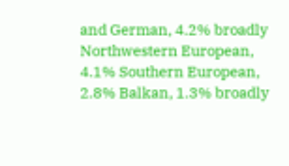and German, 4.2% broadly Northwestern European, 4.1% Southern European, 2.8% Balkan, 1.3% broadly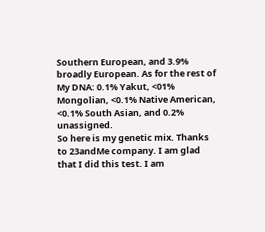Southern European, and 3.9% broadly European. As for the rest of My DNA: 0.1% Yakut, <01% Mongolian, <0.1% Native American, <0.1% South Asian, and 0.2% unassigned.
So here is my genetic mix. Thanks to 23andMe company. I am glad that I did this test. I am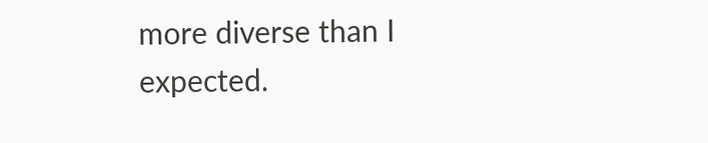more diverse than I expected.